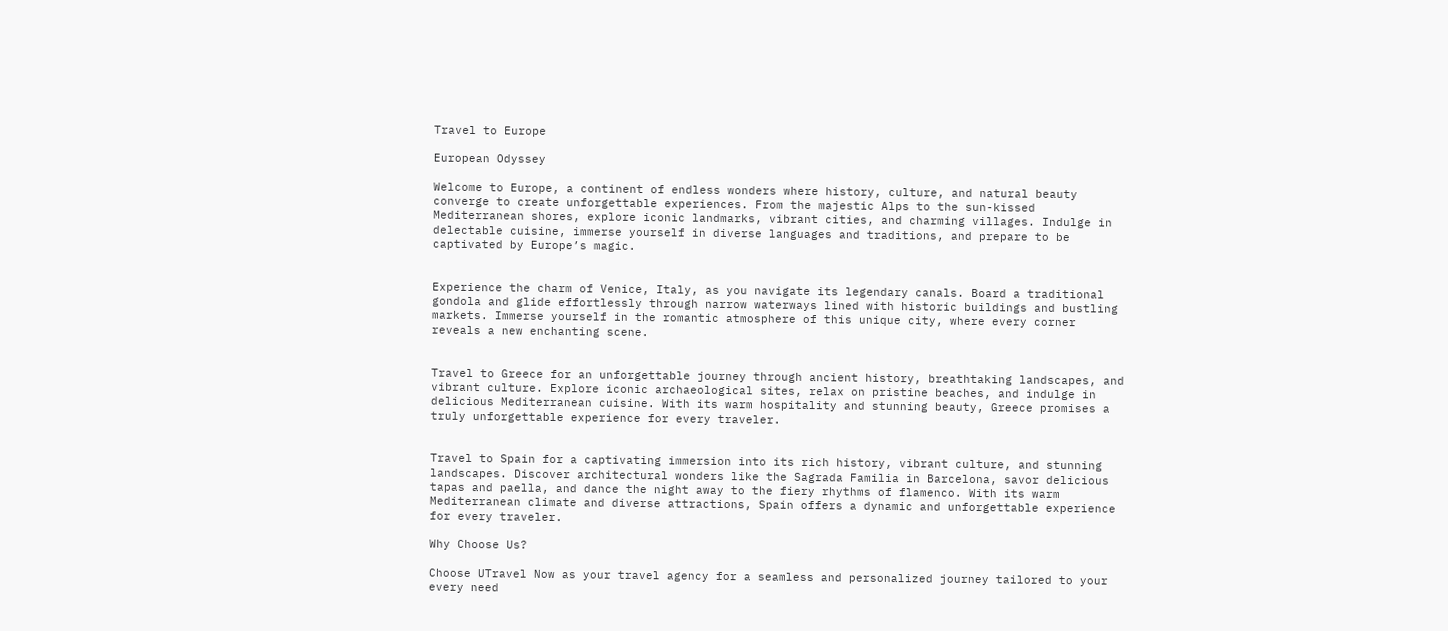Travel to Europe

European Odyssey

Welcome to Europe, a continent of endless wonders where history, culture, and natural beauty converge to create unforgettable experiences. From the majestic Alps to the sun-kissed Mediterranean shores, explore iconic landmarks, vibrant cities, and charming villages. Indulge in delectable cuisine, immerse yourself in diverse languages and traditions, and prepare to be captivated by Europe’s magic.


Experience the charm of Venice, Italy, as you navigate its legendary canals. Board a traditional gondola and glide effortlessly through narrow waterways lined with historic buildings and bustling markets. Immerse yourself in the romantic atmosphere of this unique city, where every corner reveals a new enchanting scene.


Travel to Greece for an unforgettable journey through ancient history, breathtaking landscapes, and vibrant culture. Explore iconic archaeological sites, relax on pristine beaches, and indulge in delicious Mediterranean cuisine. With its warm hospitality and stunning beauty, Greece promises a truly unforgettable experience for every traveler.


Travel to Spain for a captivating immersion into its rich history, vibrant culture, and stunning landscapes. Discover architectural wonders like the Sagrada Familia in Barcelona, savor delicious tapas and paella, and dance the night away to the fiery rhythms of flamenco. With its warm Mediterranean climate and diverse attractions, Spain offers a dynamic and unforgettable experience for every traveler.

Why Choose Us?

Choose UTravel Now as your travel agency for a seamless and personalized journey tailored to your every need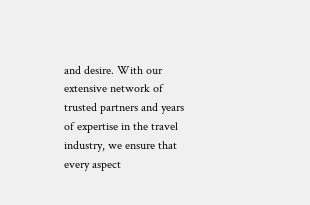and desire. With our extensive network of trusted partners and years of expertise in the travel industry, we ensure that every aspect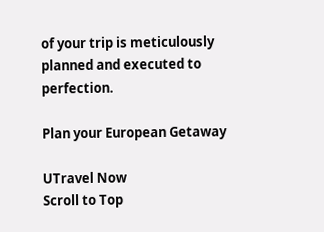of your trip is meticulously planned and executed to perfection.

Plan your European Getaway

UTravel Now
Scroll to Top